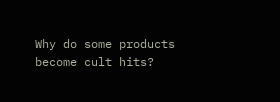Why do some products become cult hits?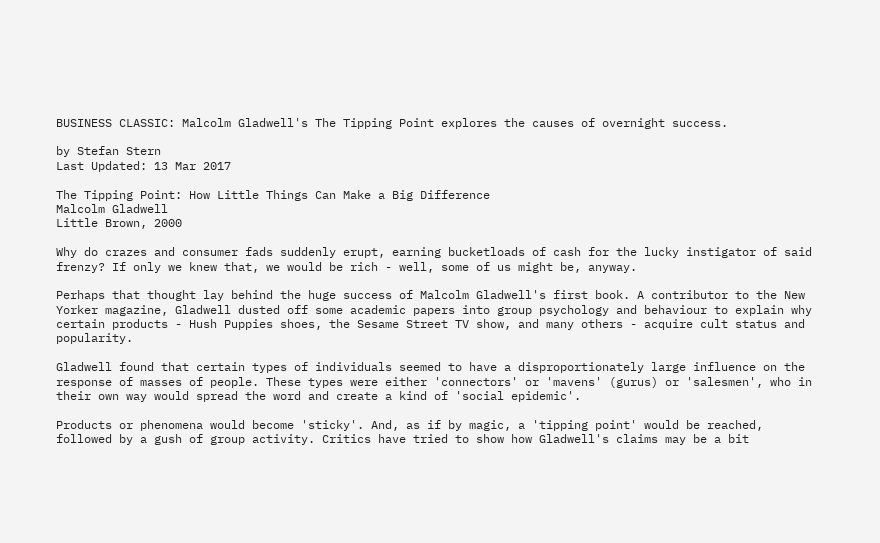BUSINESS CLASSIC: Malcolm Gladwell's The Tipping Point explores the causes of overnight success.

by Stefan Stern
Last Updated: 13 Mar 2017

The Tipping Point: How Little Things Can Make a Big Difference
Malcolm Gladwell
Little Brown, 2000

Why do crazes and consumer fads suddenly erupt, earning bucketloads of cash for the lucky instigator of said frenzy? If only we knew that, we would be rich - well, some of us might be, anyway.

Perhaps that thought lay behind the huge success of Malcolm Gladwell's first book. A contributor to the New Yorker magazine, Gladwell dusted off some academic papers into group psychology and behaviour to explain why certain products - Hush Puppies shoes, the Sesame Street TV show, and many others - acquire cult status and popularity.

Gladwell found that certain types of individuals seemed to have a disproportionately large influence on the response of masses of people. These types were either 'connectors' or 'mavens' (gurus) or 'salesmen', who in their own way would spread the word and create a kind of 'social epidemic'.

Products or phenomena would become 'sticky'. And, as if by magic, a 'tipping point' would be reached, followed by a gush of group activity. Critics have tried to show how Gladwell's claims may be a bit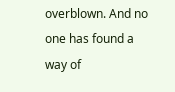overblown. And no one has found a way of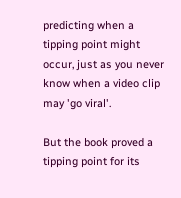predicting when a tipping point might occur, just as you never know when a video clip may 'go viral'.

But the book proved a tipping point for its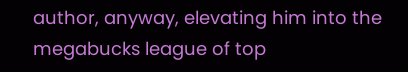author, anyway, elevating him into the megabucks league of top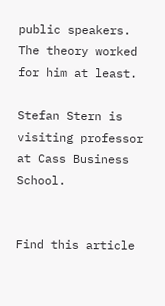public speakers. The theory worked for him at least.

Stefan Stern is visiting professor at Cass Business School.


Find this article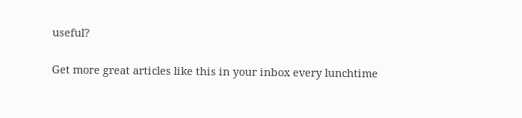useful?

Get more great articles like this in your inbox every lunchtime